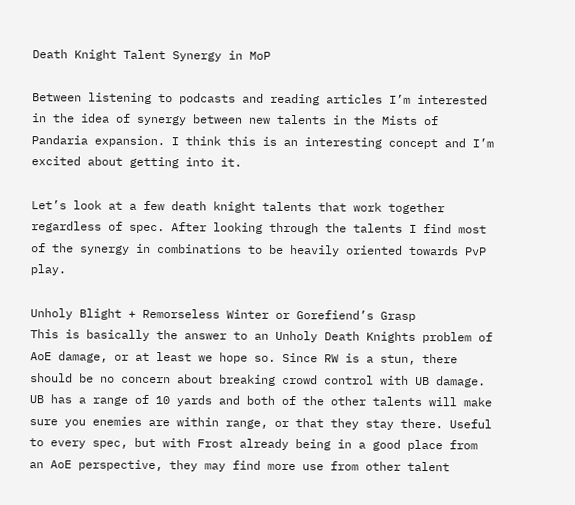Death Knight Talent Synergy in MoP

Between listening to podcasts and reading articles I’m interested in the idea of synergy between new talents in the Mists of Pandaria expansion. I think this is an interesting concept and I’m excited about getting into it.

Let’s look at a few death knight talents that work together regardless of spec. After looking through the talents I find most of the synergy in combinations to be heavily oriented towards PvP play.

Unholy Blight + Remorseless Winter or Gorefiend’s Grasp
This is basically the answer to an Unholy Death Knights problem of AoE damage, or at least we hope so. Since RW is a stun, there should be no concern about breaking crowd control with UB damage. UB has a range of 10 yards and both of the other talents will make sure you enemies are within range, or that they stay there. Useful to every spec, but with Frost already being in a good place from an AoE perspective, they may find more use from other talent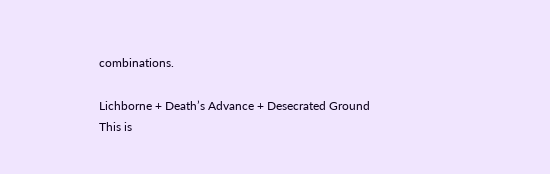combinations.

Lichborne + Death’s Advance + Desecrated Ground
This is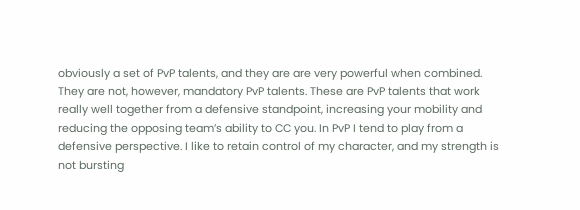obviously a set of PvP talents, and they are are very powerful when combined. They are not, however, mandatory PvP talents. These are PvP talents that work really well together from a defensive standpoint, increasing your mobility and reducing the opposing team’s ability to CC you. In PvP I tend to play from a defensive perspective. I like to retain control of my character, and my strength is not bursting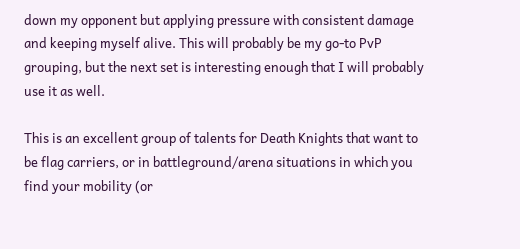down my opponent but applying pressure with consistent damage and keeping myself alive. This will probably be my go-to PvP grouping, but the next set is interesting enough that I will probably use it as well.

This is an excellent group of talents for Death Knights that want to be flag carriers, or in battleground/arena situations in which you find your mobility (or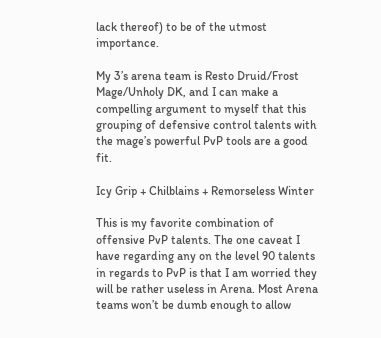lack thereof) to be of the utmost importance.

My 3’s arena team is Resto Druid/Frost Mage/Unholy DK, and I can make a compelling argument to myself that this grouping of defensive control talents with the mage’s powerful PvP tools are a good fit.

Icy Grip + Chilblains + Remorseless Winter

This is my favorite combination of offensive PvP talents. The one caveat I have regarding any on the level 90 talents in regards to PvP is that I am worried they will be rather useless in Arena. Most Arena teams won’t be dumb enough to allow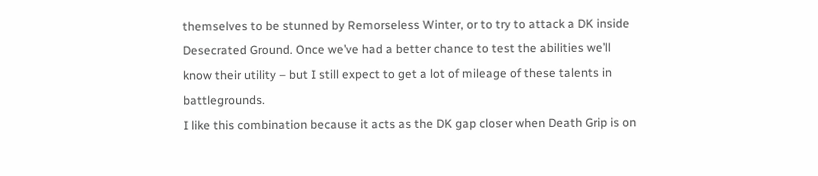themselves to be stunned by Remorseless Winter, or to try to attack a DK inside Desecrated Ground. Once we’ve had a better chance to test the abilities we’ll know their utility – but I still expect to get a lot of mileage of these talents in battlegrounds.
I like this combination because it acts as the DK gap closer when Death Grip is on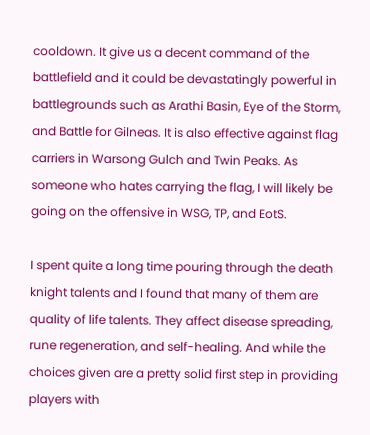cooldown. It give us a decent command of the battlefield and it could be devastatingly powerful in battlegrounds such as Arathi Basin, Eye of the Storm, and Battle for Gilneas. It is also effective against flag carriers in Warsong Gulch and Twin Peaks. As someone who hates carrying the flag, I will likely be going on the offensive in WSG, TP, and EotS.

I spent quite a long time pouring through the death knight talents and I found that many of them are quality of life talents. They affect disease spreading, rune regeneration, and self-healing. And while the choices given are a pretty solid first step in providing players with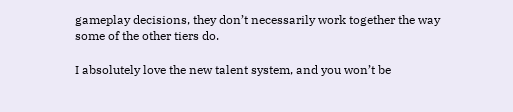gameplay decisions, they don’t necessarily work together the way some of the other tiers do.

I absolutely love the new talent system, and you won’t be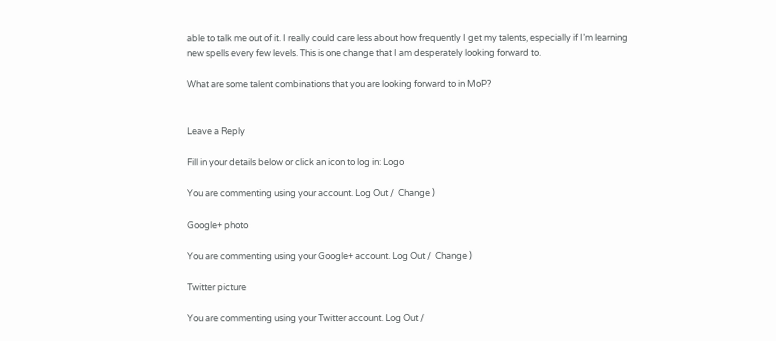able to talk me out of it. I really could care less about how frequently I get my talents, especially if I’m learning new spells every few levels. This is one change that I am desperately looking forward to.

What are some talent combinations that you are looking forward to in MoP?


Leave a Reply

Fill in your details below or click an icon to log in: Logo

You are commenting using your account. Log Out /  Change )

Google+ photo

You are commenting using your Google+ account. Log Out /  Change )

Twitter picture

You are commenting using your Twitter account. Log Out /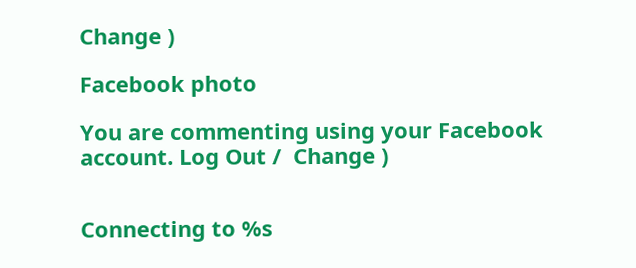Change )

Facebook photo

You are commenting using your Facebook account. Log Out /  Change )


Connecting to %s